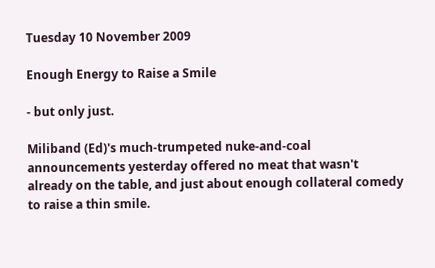Tuesday 10 November 2009

Enough Energy to Raise a Smile

- but only just.

Miliband (Ed)'s much-trumpeted nuke-and-coal
announcements yesterday offered no meat that wasn't already on the table, and just about enough collateral comedy to raise a thin smile.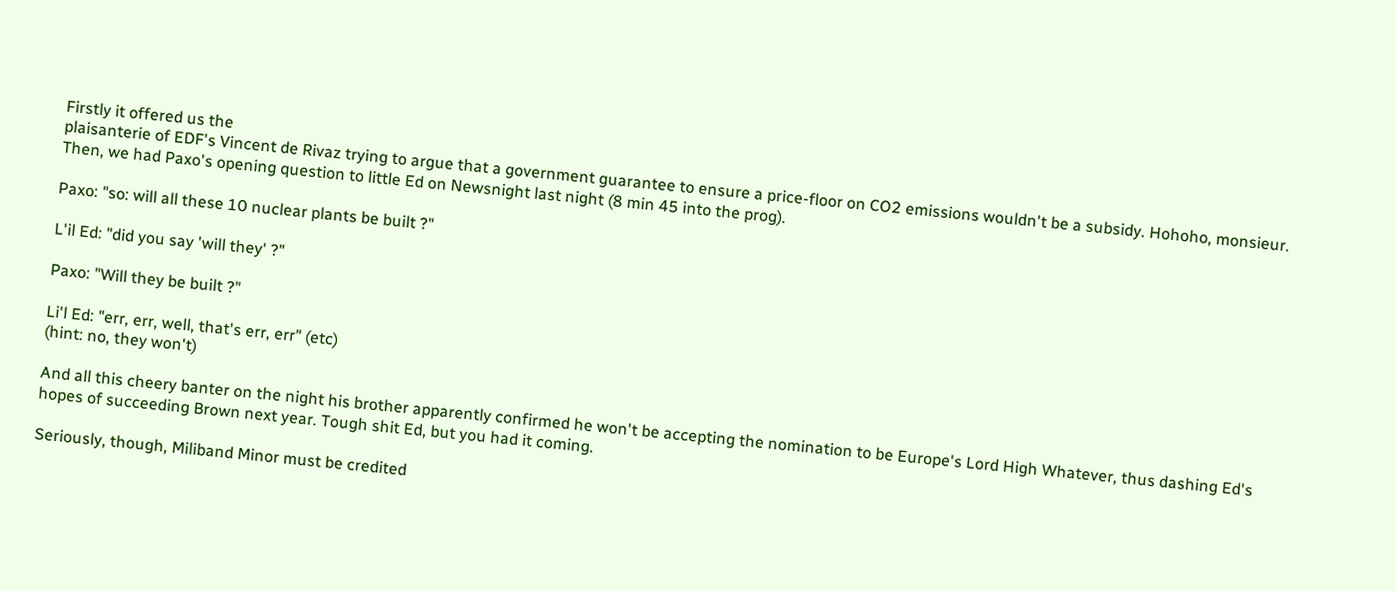Firstly it offered us the
plaisanterie of EDF's Vincent de Rivaz trying to argue that a government guarantee to ensure a price-floor on CO2 emissions wouldn't be a subsidy. Hohoho, monsieur. Then, we had Paxo's opening question to little Ed on Newsnight last night (8 min 45 into the prog).

Paxo: "so: will all these 10 nuclear plants be built ?"

L'il Ed: "did you say 'will they' ?"

Paxo: "Will they be built ?"

Li'l Ed: "err, err, well, that's err, err" (etc)
(hint: no, they won't)

And all this cheery banter on the night his brother apparently confirmed he won't be accepting the nomination to be Europe's Lord High Whatever, thus dashing Ed's hopes of succeeding Brown next year. Tough shit Ed, but you had it coming.

Seriously, though, Miliband Minor must be credited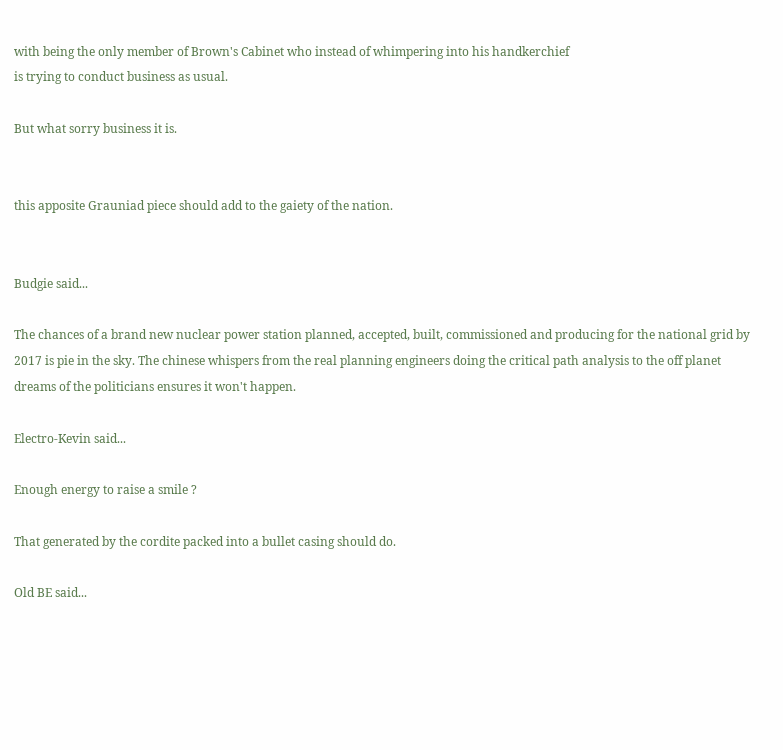with being the only member of Brown's Cabinet who instead of whimpering into his handkerchief
is trying to conduct business as usual.

But what sorry business it is.


this apposite Grauniad piece should add to the gaiety of the nation.


Budgie said...

The chances of a brand new nuclear power station planned, accepted, built, commissioned and producing for the national grid by 2017 is pie in the sky. The chinese whispers from the real planning engineers doing the critical path analysis to the off planet dreams of the politicians ensures it won't happen.

Electro-Kevin said...

Enough energy to raise a smile ?

That generated by the cordite packed into a bullet casing should do.

Old BE said...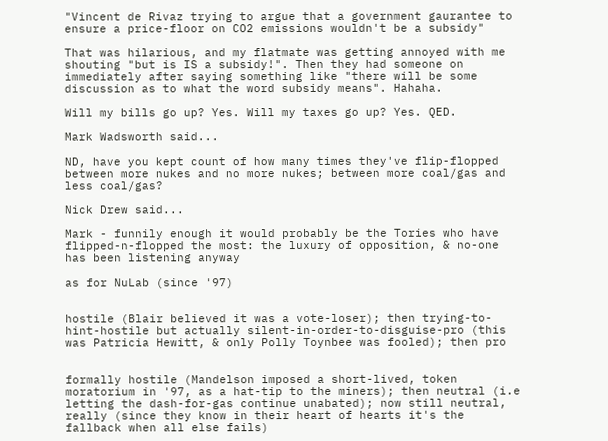"Vincent de Rivaz trying to argue that a government gaurantee to ensure a price-floor on CO2 emissions wouldn't be a subsidy"

That was hilarious, and my flatmate was getting annoyed with me shouting "but is IS a subsidy!". Then they had someone on immediately after saying something like "there will be some discussion as to what the word subsidy means". Hahaha.

Will my bills go up? Yes. Will my taxes go up? Yes. QED.

Mark Wadsworth said...

ND, have you kept count of how many times they've flip-flopped between more nukes and no more nukes; between more coal/gas and less coal/gas?

Nick Drew said...

Mark - funnily enough it would probably be the Tories who have flipped-n-flopped the most: the luxury of opposition, & no-one has been listening anyway

as for NuLab (since '97)


hostile (Blair believed it was a vote-loser); then trying-to-hint-hostile but actually silent-in-order-to-disguise-pro (this was Patricia Hewitt, & only Polly Toynbee was fooled); then pro


formally hostile (Mandelson imposed a short-lived, token moratorium in '97, as a hat-tip to the miners); then neutral (i.e letting the dash-for-gas continue unabated); now still neutral, really (since they know in their heart of hearts it's the fallback when all else fails)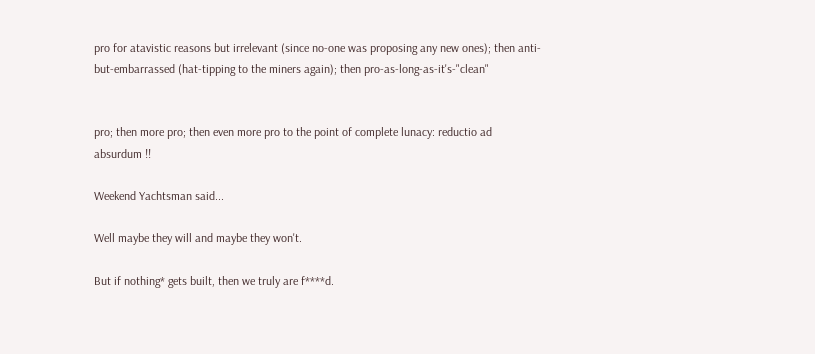pro for atavistic reasons but irrelevant (since no-one was proposing any new ones); then anti-but-embarrassed (hat-tipping to the miners again); then pro-as-long-as-it's-"clean"


pro; then more pro; then even more pro to the point of complete lunacy: reductio ad absurdum !!

Weekend Yachtsman said...

Well maybe they will and maybe they won't.

But if nothing* gets built, then we truly are f****d.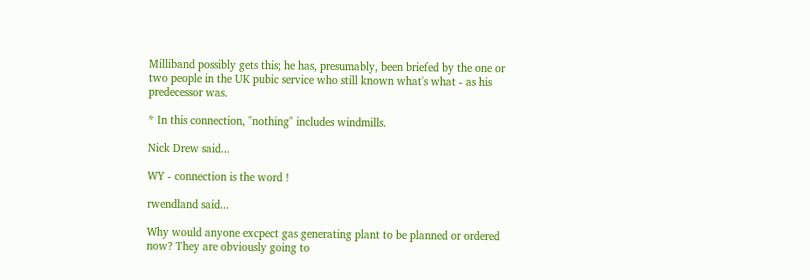Milliband possibly gets this; he has, presumably, been briefed by the one or two people in the UK pubic service who still known what's what - as his predecessor was.

* In this connection, "nothing" includes windmills.

Nick Drew said...

WY - connection is the word !

rwendland said...

Why would anyone excpect gas generating plant to be planned or ordered now? They are obviously going to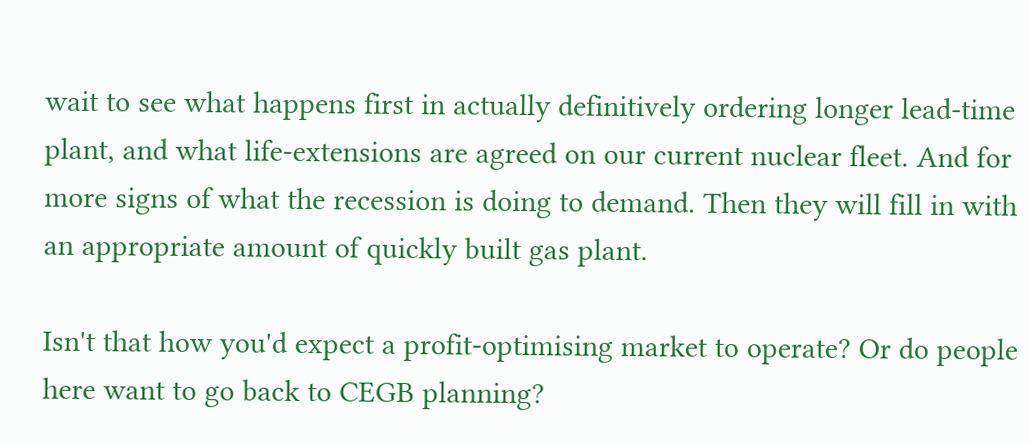wait to see what happens first in actually definitively ordering longer lead-time plant, and what life-extensions are agreed on our current nuclear fleet. And for more signs of what the recession is doing to demand. Then they will fill in with an appropriate amount of quickly built gas plant.

Isn't that how you'd expect a profit-optimising market to operate? Or do people here want to go back to CEGB planning?